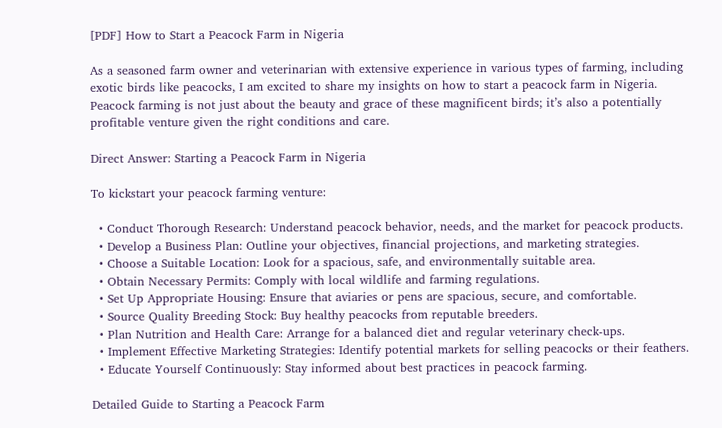[PDF] How to Start a Peacock Farm in Nigeria

As a seasoned farm owner and veterinarian with extensive experience in various types of farming, including exotic birds like peacocks, I am excited to share my insights on how to start a peacock farm in Nigeria. Peacock farming is not just about the beauty and grace of these magnificent birds; it’s also a potentially profitable venture given the right conditions and care.

Direct Answer: Starting a Peacock Farm in Nigeria

To kickstart your peacock farming venture:

  • Conduct Thorough Research: Understand peacock behavior, needs, and the market for peacock products.
  • Develop a Business Plan: Outline your objectives, financial projections, and marketing strategies.
  • Choose a Suitable Location: Look for a spacious, safe, and environmentally suitable area.
  • Obtain Necessary Permits: Comply with local wildlife and farming regulations.
  • Set Up Appropriate Housing: Ensure that aviaries or pens are spacious, secure, and comfortable.
  • Source Quality Breeding Stock: Buy healthy peacocks from reputable breeders.
  • Plan Nutrition and Health Care: Arrange for a balanced diet and regular veterinary check-ups.
  • Implement Effective Marketing Strategies: Identify potential markets for selling peacocks or their feathers.
  • Educate Yourself Continuously: Stay informed about best practices in peacock farming.

Detailed Guide to Starting a Peacock Farm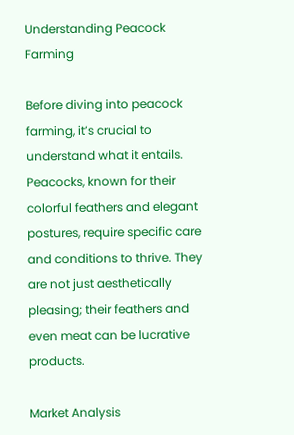Understanding Peacock Farming

Before diving into peacock farming, it’s crucial to understand what it entails. Peacocks, known for their colorful feathers and elegant postures, require specific care and conditions to thrive. They are not just aesthetically pleasing; their feathers and even meat can be lucrative products.

Market Analysis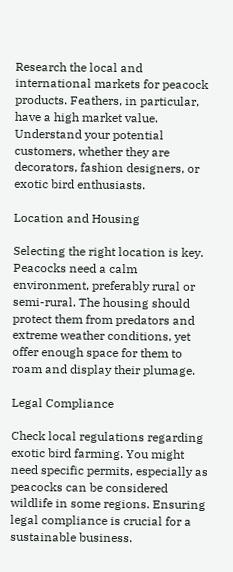Research the local and international markets for peacock products. Feathers, in particular, have a high market value. Understand your potential customers, whether they are decorators, fashion designers, or exotic bird enthusiasts.

Location and Housing

Selecting the right location is key. Peacocks need a calm environment, preferably rural or semi-rural. The housing should protect them from predators and extreme weather conditions, yet offer enough space for them to roam and display their plumage.

Legal Compliance

Check local regulations regarding exotic bird farming. You might need specific permits, especially as peacocks can be considered wildlife in some regions. Ensuring legal compliance is crucial for a sustainable business.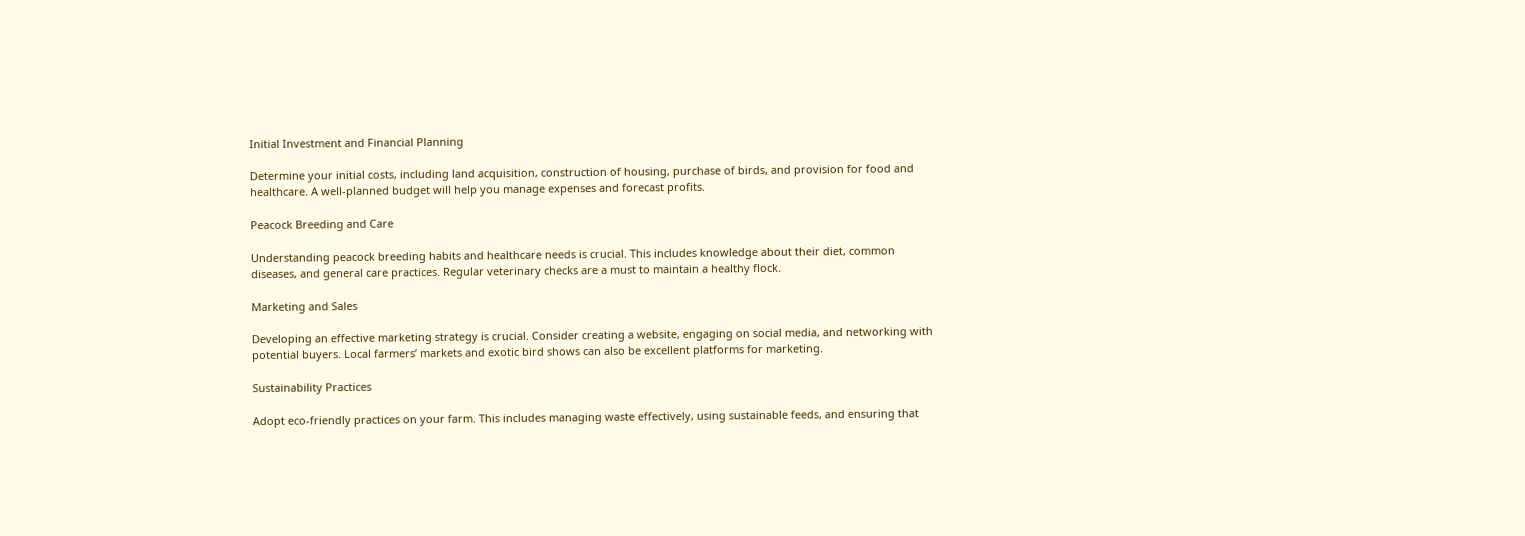Initial Investment and Financial Planning

Determine your initial costs, including land acquisition, construction of housing, purchase of birds, and provision for food and healthcare. A well-planned budget will help you manage expenses and forecast profits.

Peacock Breeding and Care

Understanding peacock breeding habits and healthcare needs is crucial. This includes knowledge about their diet, common diseases, and general care practices. Regular veterinary checks are a must to maintain a healthy flock.

Marketing and Sales

Developing an effective marketing strategy is crucial. Consider creating a website, engaging on social media, and networking with potential buyers. Local farmers’ markets and exotic bird shows can also be excellent platforms for marketing.

Sustainability Practices

Adopt eco-friendly practices on your farm. This includes managing waste effectively, using sustainable feeds, and ensuring that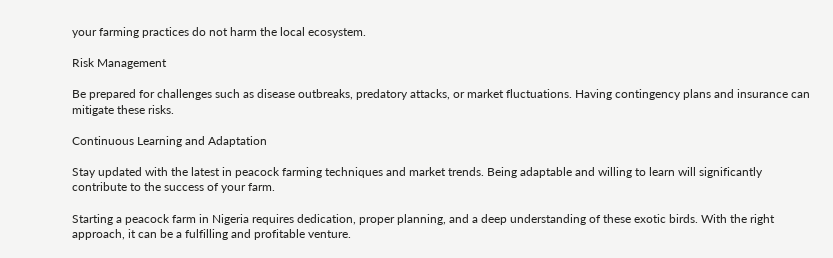your farming practices do not harm the local ecosystem.

Risk Management

Be prepared for challenges such as disease outbreaks, predatory attacks, or market fluctuations. Having contingency plans and insurance can mitigate these risks.

Continuous Learning and Adaptation

Stay updated with the latest in peacock farming techniques and market trends. Being adaptable and willing to learn will significantly contribute to the success of your farm.

Starting a peacock farm in Nigeria requires dedication, proper planning, and a deep understanding of these exotic birds. With the right approach, it can be a fulfilling and profitable venture.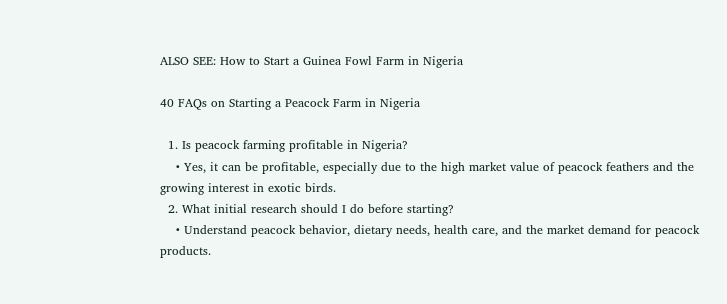ALSO SEE: How to Start a Guinea Fowl Farm in Nigeria

40 FAQs on Starting a Peacock Farm in Nigeria

  1. Is peacock farming profitable in Nigeria?
    • Yes, it can be profitable, especially due to the high market value of peacock feathers and the growing interest in exotic birds.
  2. What initial research should I do before starting?
    • Understand peacock behavior, dietary needs, health care, and the market demand for peacock products.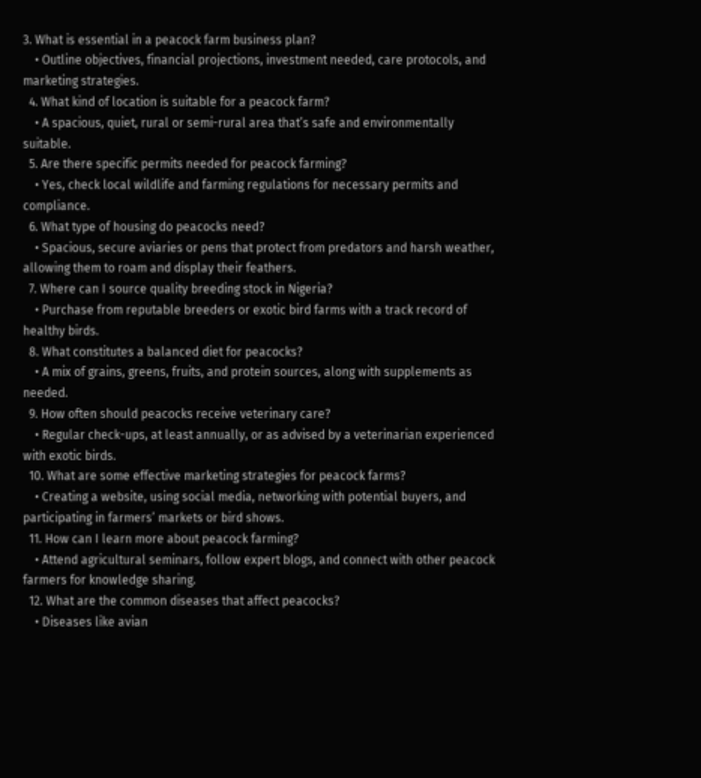3. What is essential in a peacock farm business plan?
    • Outline objectives, financial projections, investment needed, care protocols, and marketing strategies.
  4. What kind of location is suitable for a peacock farm?
    • A spacious, quiet, rural or semi-rural area that’s safe and environmentally suitable.
  5. Are there specific permits needed for peacock farming?
    • Yes, check local wildlife and farming regulations for necessary permits and compliance.
  6. What type of housing do peacocks need?
    • Spacious, secure aviaries or pens that protect from predators and harsh weather, allowing them to roam and display their feathers.
  7. Where can I source quality breeding stock in Nigeria?
    • Purchase from reputable breeders or exotic bird farms with a track record of healthy birds.
  8. What constitutes a balanced diet for peacocks?
    • A mix of grains, greens, fruits, and protein sources, along with supplements as needed.
  9. How often should peacocks receive veterinary care?
    • Regular check-ups, at least annually, or as advised by a veterinarian experienced with exotic birds.
  10. What are some effective marketing strategies for peacock farms?
    • Creating a website, using social media, networking with potential buyers, and participating in farmers’ markets or bird shows.
  11. How can I learn more about peacock farming?
    • Attend agricultural seminars, follow expert blogs, and connect with other peacock farmers for knowledge sharing.
  12. What are the common diseases that affect peacocks?
    • Diseases like avian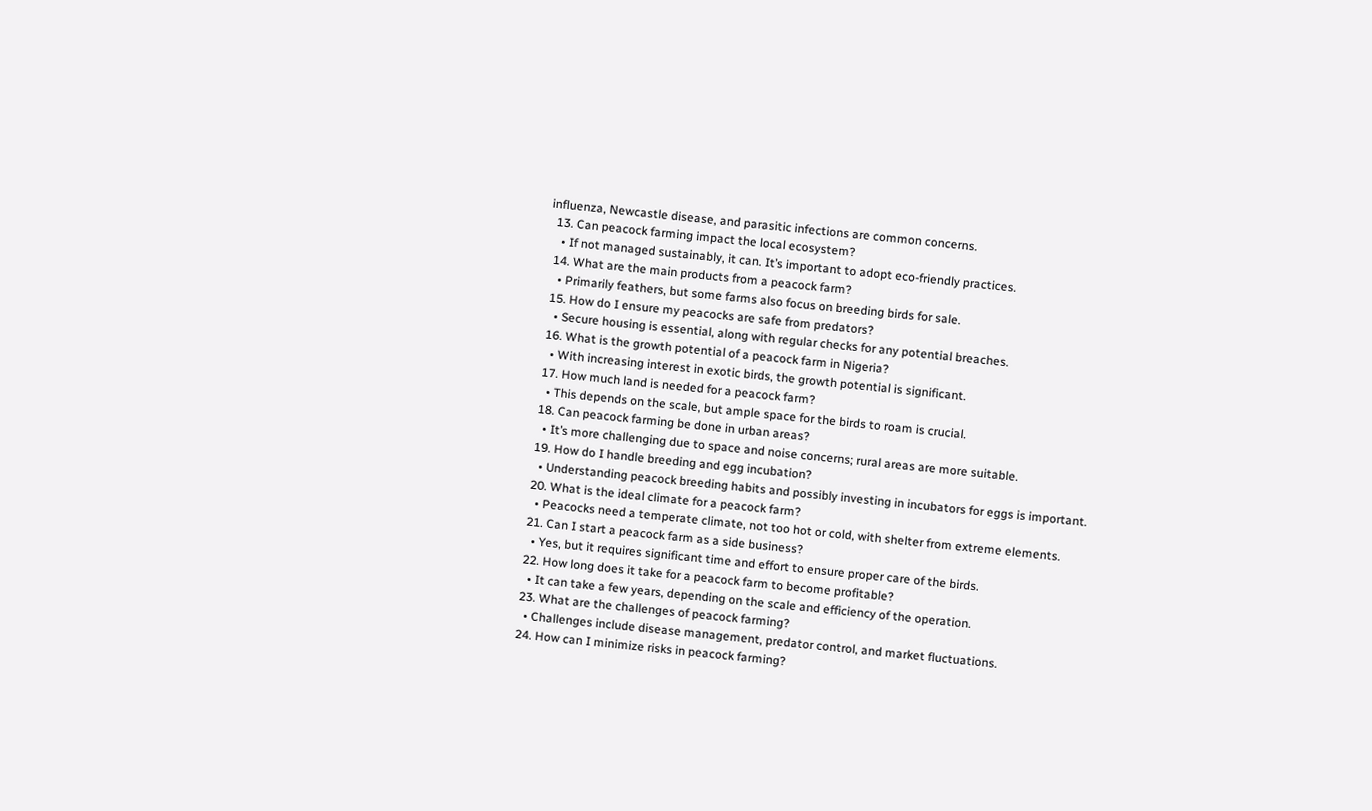influenza, Newcastle disease, and parasitic infections are common concerns.
  13. Can peacock farming impact the local ecosystem?
    • If not managed sustainably, it can. It’s important to adopt eco-friendly practices.
  14. What are the main products from a peacock farm?
    • Primarily feathers, but some farms also focus on breeding birds for sale.
  15. How do I ensure my peacocks are safe from predators?
    • Secure housing is essential, along with regular checks for any potential breaches.
  16. What is the growth potential of a peacock farm in Nigeria?
    • With increasing interest in exotic birds, the growth potential is significant.
  17. How much land is needed for a peacock farm?
    • This depends on the scale, but ample space for the birds to roam is crucial.
  18. Can peacock farming be done in urban areas?
    • It’s more challenging due to space and noise concerns; rural areas are more suitable.
  19. How do I handle breeding and egg incubation?
    • Understanding peacock breeding habits and possibly investing in incubators for eggs is important.
  20. What is the ideal climate for a peacock farm?
    • Peacocks need a temperate climate, not too hot or cold, with shelter from extreme elements.
  21. Can I start a peacock farm as a side business?
    • Yes, but it requires significant time and effort to ensure proper care of the birds.
  22. How long does it take for a peacock farm to become profitable?
    • It can take a few years, depending on the scale and efficiency of the operation.
  23. What are the challenges of peacock farming?
    • Challenges include disease management, predator control, and market fluctuations.
  24. How can I minimize risks in peacock farming?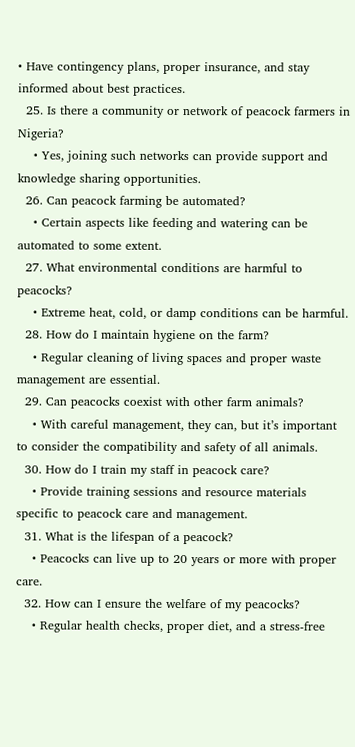• Have contingency plans, proper insurance, and stay informed about best practices.
  25. Is there a community or network of peacock farmers in Nigeria?
    • Yes, joining such networks can provide support and knowledge sharing opportunities.
  26. Can peacock farming be automated?
    • Certain aspects like feeding and watering can be automated to some extent.
  27. What environmental conditions are harmful to peacocks?
    • Extreme heat, cold, or damp conditions can be harmful.
  28. How do I maintain hygiene on the farm?
    • Regular cleaning of living spaces and proper waste management are essential.
  29. Can peacocks coexist with other farm animals?
    • With careful management, they can, but it’s important to consider the compatibility and safety of all animals.
  30. How do I train my staff in peacock care?
    • Provide training sessions and resource materials specific to peacock care and management.
  31. What is the lifespan of a peacock?
    • Peacocks can live up to 20 years or more with proper care.
  32. How can I ensure the welfare of my peacocks?
    • Regular health checks, proper diet, and a stress-free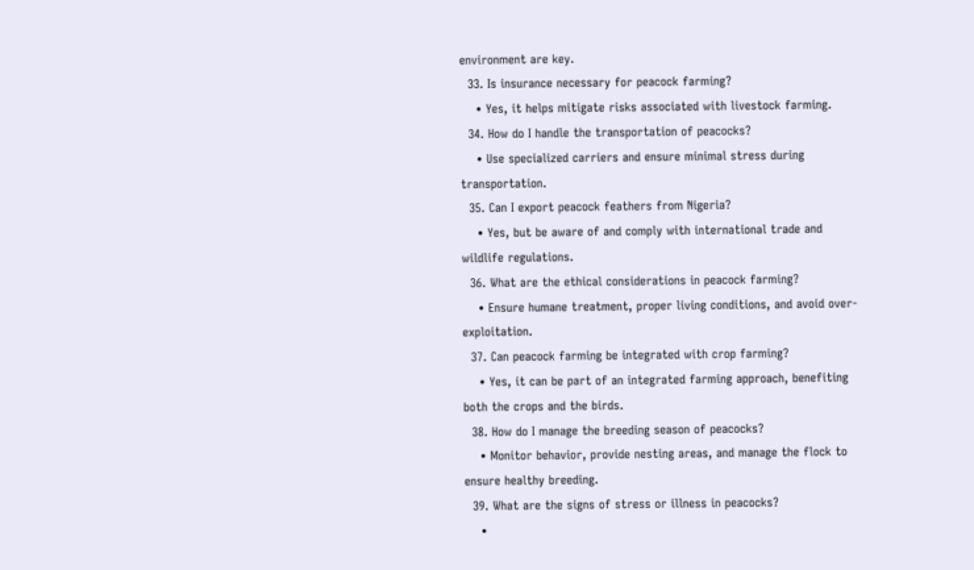environment are key.
  33. Is insurance necessary for peacock farming?
    • Yes, it helps mitigate risks associated with livestock farming.
  34. How do I handle the transportation of peacocks?
    • Use specialized carriers and ensure minimal stress during transportation.
  35. Can I export peacock feathers from Nigeria?
    • Yes, but be aware of and comply with international trade and wildlife regulations.
  36. What are the ethical considerations in peacock farming?
    • Ensure humane treatment, proper living conditions, and avoid over-exploitation.
  37. Can peacock farming be integrated with crop farming?
    • Yes, it can be part of an integrated farming approach, benefiting both the crops and the birds.
  38. How do I manage the breeding season of peacocks?
    • Monitor behavior, provide nesting areas, and manage the flock to ensure healthy breeding.
  39. What are the signs of stress or illness in peacocks?
    •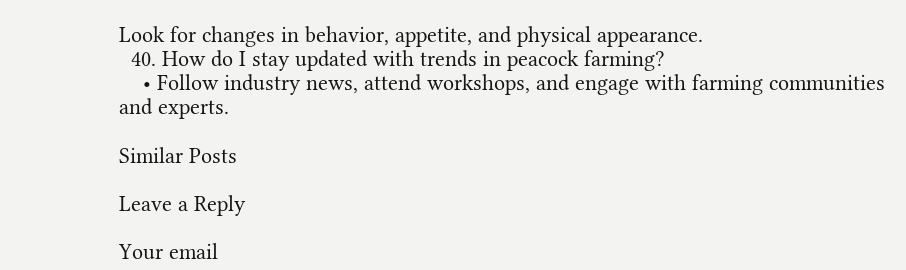Look for changes in behavior, appetite, and physical appearance.
  40. How do I stay updated with trends in peacock farming?
    • Follow industry news, attend workshops, and engage with farming communities and experts.

Similar Posts

Leave a Reply

Your email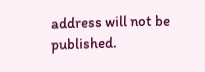address will not be published.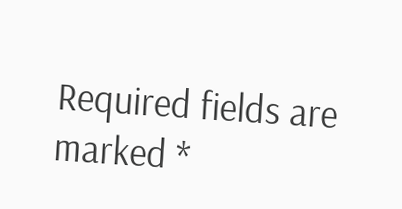Required fields are marked *